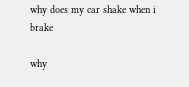why does my car shake when i brake

why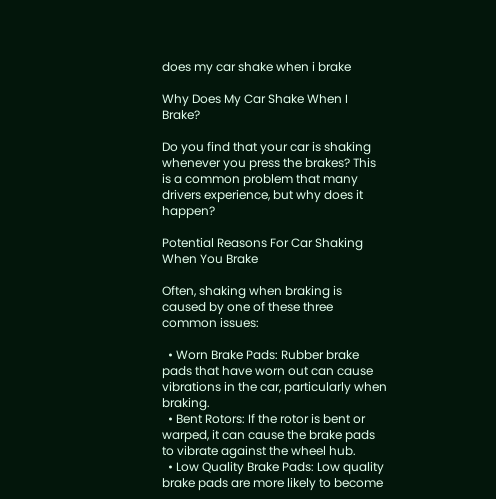does my car shake when i brake

Why Does My Car Shake When I Brake?

Do you find that your car is shaking whenever you press the brakes? This is a common problem that many drivers experience, but why does it happen?

Potential Reasons For Car Shaking When You Brake

Often, shaking when braking is caused by one of these three common issues:

  • Worn Brake Pads: Rubber brake pads that have worn out can cause vibrations in the car, particularly when braking.
  • Bent Rotors: If the rotor is bent or warped, it can cause the brake pads to vibrate against the wheel hub.
  • Low Quality Brake Pads: Low quality brake pads are more likely to become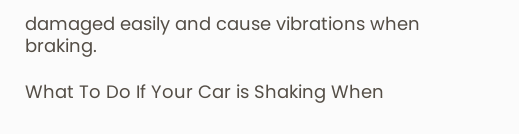damaged easily and cause vibrations when braking.

What To Do If Your Car is Shaking When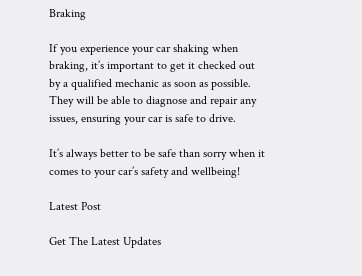Braking

If you experience your car shaking when braking, it’s important to get it checked out by a qualified mechanic as soon as possible. They will be able to diagnose and repair any issues, ensuring your car is safe to drive.

It’s always better to be safe than sorry when it comes to your car’s safety and wellbeing!

Latest Post

Get The Latest Updates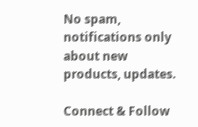No spam, notifications only about new products, updates.

Connect & Follow